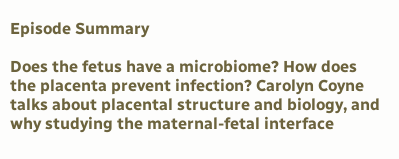Episode Summary

Does the fetus have a microbiome? How does the placenta prevent infection? Carolyn Coyne talks about placental structure and biology, and why studying the maternal-fetal interface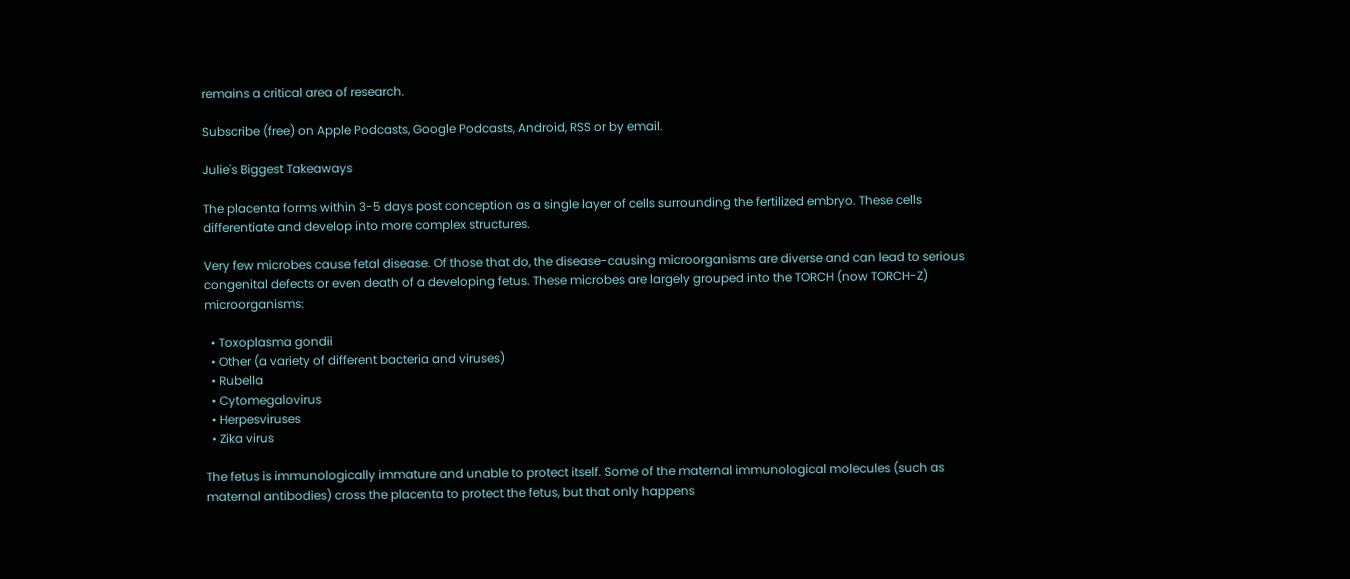remains a critical area of research.

Subscribe (free) on Apple Podcasts, Google Podcasts, Android, RSS or by email.

Julie's Biggest Takeaways

The placenta forms within 3-5 days post conception as a single layer of cells surrounding the fertilized embryo. These cells differentiate and develop into more complex structures.

Very few microbes cause fetal disease. Of those that do, the disease-causing microorganisms are diverse and can lead to serious congenital defects or even death of a developing fetus. These microbes are largely grouped into the TORCH (now TORCH-Z) microorganisms:

  • Toxoplasma gondii
  • Other (a variety of different bacteria and viruses)
  • Rubella
  • Cytomegalovirus
  • Herpesviruses
  • Zika virus

The fetus is immunologically immature and unable to protect itself. Some of the maternal immunological molecules (such as maternal antibodies) cross the placenta to protect the fetus, but that only happens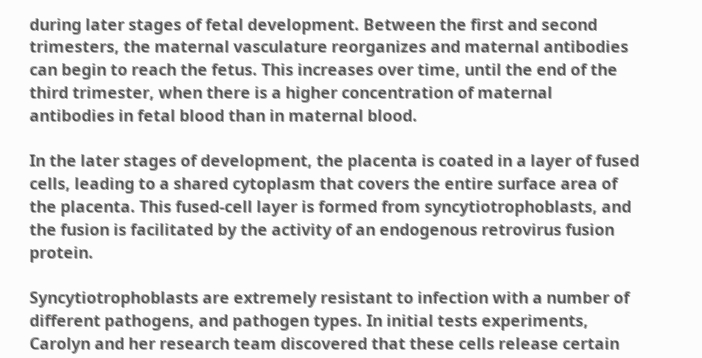during later stages of fetal development. Between the first and second trimesters, the maternal vasculature reorganizes and maternal antibodies can begin to reach the fetus. This increases over time, until the end of the third trimester, when there is a higher concentration of maternal antibodies in fetal blood than in maternal blood.

In the later stages of development, the placenta is coated in a layer of fused cells, leading to a shared cytoplasm that covers the entire surface area of the placenta. This fused-cell layer is formed from syncytiotrophoblasts, and the fusion is facilitated by the activity of an endogenous retrovirus fusion protein.

Syncytiotrophoblasts are extremely resistant to infection with a number of different pathogens, and pathogen types. In initial tests experiments, Carolyn and her research team discovered that these cells release certain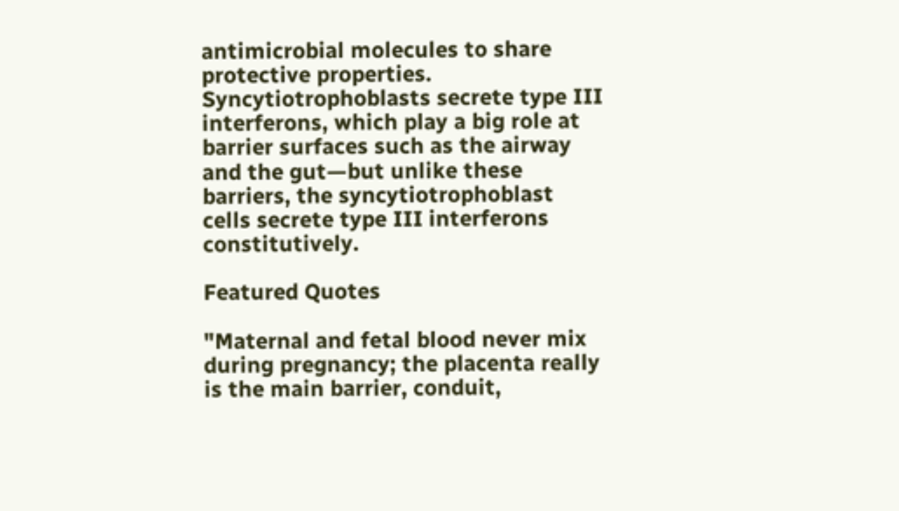antimicrobial molecules to share protective properties. Syncytiotrophoblasts secrete type III interferons, which play a big role at barrier surfaces such as the airway and the gut—but unlike these barriers, the syncytiotrophoblast cells secrete type III interferons constitutively.

Featured Quotes

"Maternal and fetal blood never mix during pregnancy; the placenta really is the main barrier, conduit,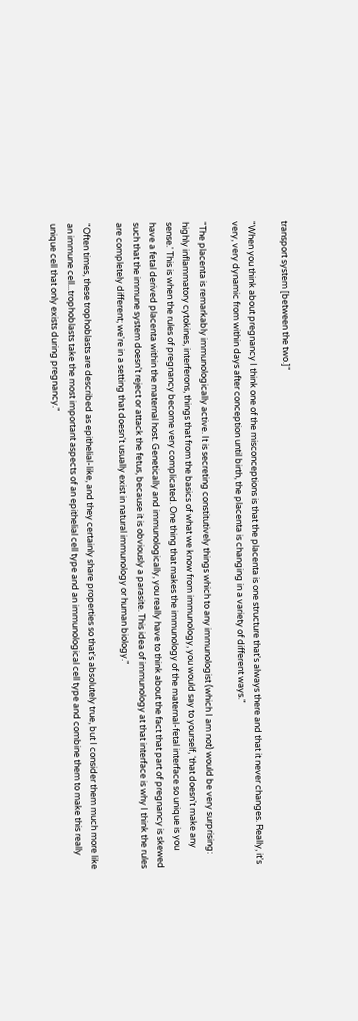transport system [between the two.]"

"When you think about pregnancy I think one of the misconceptions is that the placenta is one structure that's always there and that it never changes. Really, it's very, very dynamic from within days after conception until birth, the placenta is changing in a variety of different ways."

"The placenta is remarkably immunologically active. It is secreting constitutively things which to any immunologist (which I am not) would be very surprising: highly inflammatory cytokines, interferons, things that from the basics of what we know from immunology, you would say to yourself, ‘that doesn't make any sense.' This is when the rules of pregnancy become very complicated. One thing that makes the immunology of the maternal-fetal interface so unique is you have a fetal derived placenta within the maternal host. Genetically and immunologically, you really have to think about the fact that part of pregnancy is skewed such that the immune system doesn't reject or attack the fetus, because it is obviously a parasite. This idea of immunology at that interface is why I think the rules are completely different; we're in a setting that doesn't usually exist in natural immunology or human biology."

"Often times, these trophoblasts are described as epithelial-like, and they certainly share properties so that's absolutely true, but I consider them much more like an immune cell...trophoblasts take the most important aspects of an epithelial cell type and an immunological cell type and combine them to make this really unique cell that only exists during pregnancy."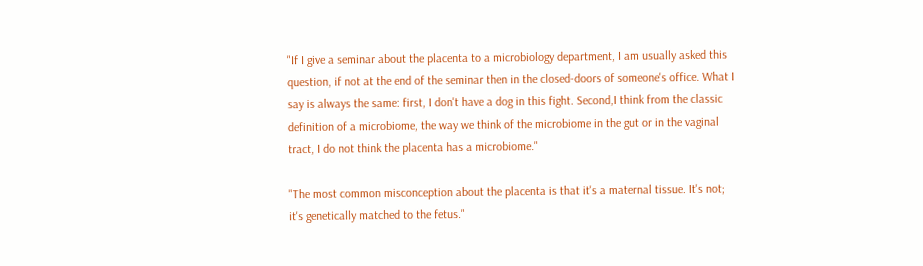"If I give a seminar about the placenta to a microbiology department, I am usually asked this question, if not at the end of the seminar then in the closed-doors of someone's office. What I say is always the same: first, I don't have a dog in this fight. Second,I think from the classic definition of a microbiome, the way we think of the microbiome in the gut or in the vaginal tract, I do not think the placenta has a microbiome."

"The most common misconception about the placenta is that it's a maternal tissue. It's not; it's genetically matched to the fetus."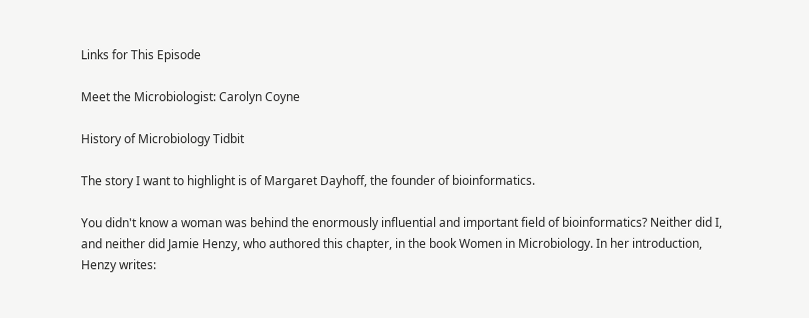Links for This Episode

Meet the Microbiologist: Carolyn Coyne

History of Microbiology Tidbit

The story I want to highlight is of Margaret Dayhoff, the founder of bioinformatics.

You didn't know a woman was behind the enormously influential and important field of bioinformatics? Neither did I, and neither did Jamie Henzy, who authored this chapter, in the book Women in Microbiology. In her introduction, Henzy writes: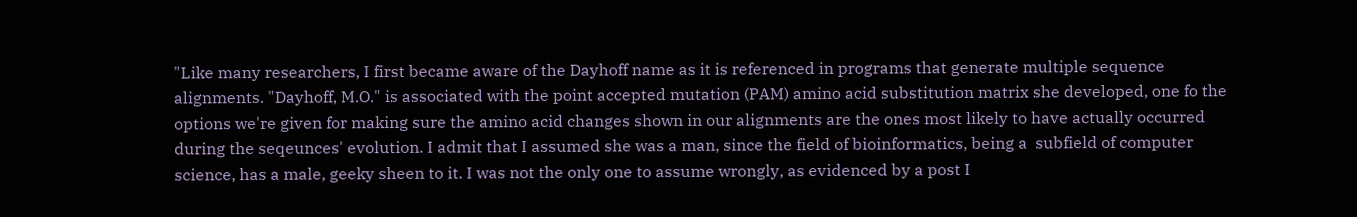"Like many researchers, I first became aware of the Dayhoff name as it is referenced in programs that generate multiple sequence alignments. "Dayhoff, M.O." is associated with the point accepted mutation (PAM) amino acid substitution matrix she developed, one fo the options we're given for making sure the amino acid changes shown in our alignments are the ones most likely to have actually occurred during the seqeunces' evolution. I admit that I assumed she was a man, since the field of bioinformatics, being a  subfield of computer science, has a male, geeky sheen to it. I was not the only one to assume wrongly, as evidenced by a post I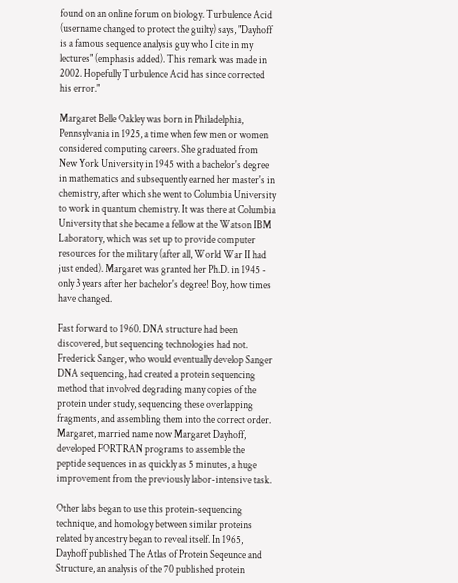found on an online forum on biology. Turbulence Acid (username changed to protect the guilty) says, "Dayhoff is a famous sequence analysis guy who I cite in my lectures" (emphasis added). This remark was made in 2002. Hopefully Turbulence Acid has since corrected his error."

Margaret Belle Oakley was born in Philadelphia, Pennsylvania in 1925, a time when few men or women considered computing careers. She graduated from New York University in 1945 with a bachelor's degree in mathematics and subsequently earned her master's in chemistry, after which she went to Columbia University to work in quantum chemistry. It was there at Columbia University that she became a fellow at the Watson IBM Laboratory, which was set up to provide computer resources for the military (after all, World War II had just ended). Margaret was granted her Ph.D. in 1945 - only 3 years after her bachelor's degree! Boy, how times have changed.

Fast forward to 1960. DNA structure had been discovered, but sequencing technologies had not. Frederick Sanger, who would eventually develop Sanger DNA sequencing, had created a protein sequencing method that involved degrading many copies of the protein under study, sequencing these overlapping fragments, and assembling them into the correct order. Margaret, married name now Margaret Dayhoff, developed FORTRAN programs to assemble the peptide sequences in as quickly as 5 minutes, a huge improvement from the previously labor-intensive task.

Other labs began to use this protein-sequencing technique, and homology between similar proteins related by ancestry began to reveal itself. In 1965, Dayhoff published The Atlas of Protein Seqeunce and Structure, an analysis of the 70 published protein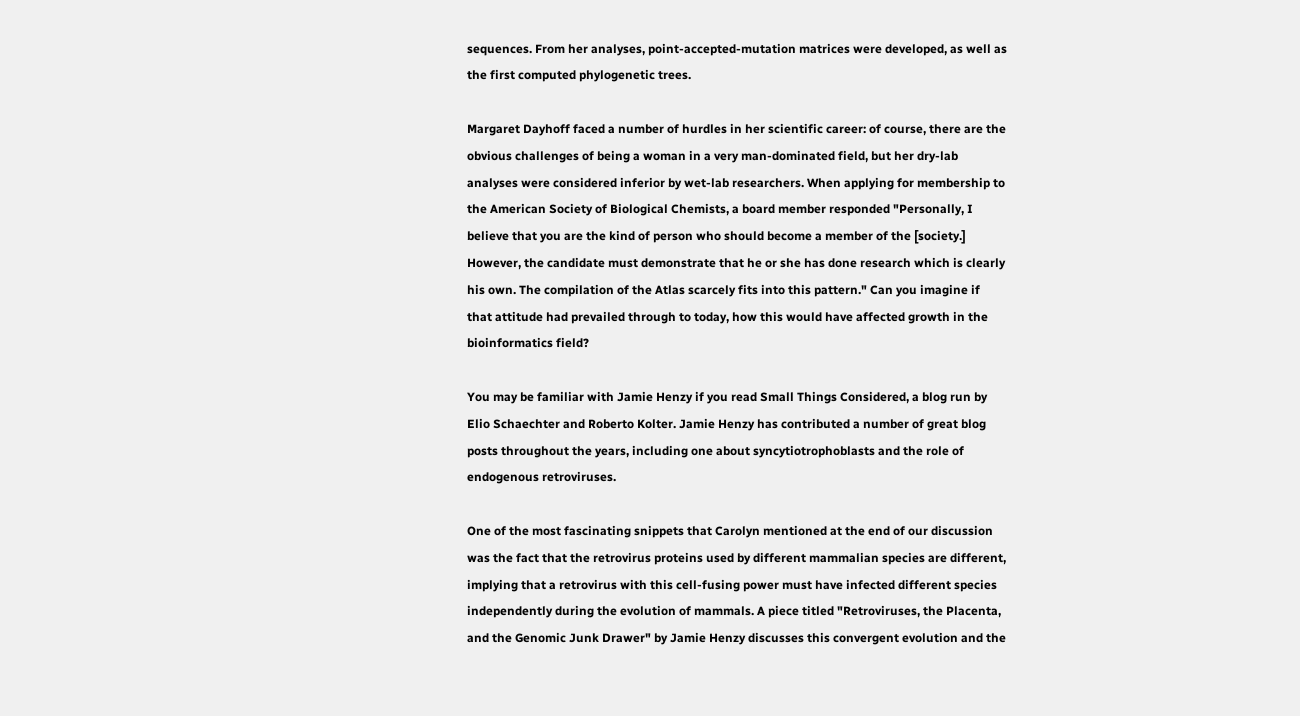sequences. From her analyses, point-accepted-mutation matrices were developed, as well as the first computed phylogenetic trees.

Margaret Dayhoff faced a number of hurdles in her scientific career: of course, there are the obvious challenges of being a woman in a very man-dominated field, but her dry-lab analyses were considered inferior by wet-lab researchers. When applying for membership to the American Society of Biological Chemists, a board member responded "Personally, I believe that you are the kind of person who should become a member of the [society.] However, the candidate must demonstrate that he or she has done research which is clearly his own. The compilation of the Atlas scarcely fits into this pattern." Can you imagine if that attitude had prevailed through to today, how this would have affected growth in the bioinformatics field?

You may be familiar with Jamie Henzy if you read Small Things Considered, a blog run by Elio Schaechter and Roberto Kolter. Jamie Henzy has contributed a number of great blog posts throughout the years, including one about syncytiotrophoblasts and the role of endogenous retroviruses.

One of the most fascinating snippets that Carolyn mentioned at the end of our discussion was the fact that the retrovirus proteins used by different mammalian species are different, implying that a retrovirus with this cell-fusing power must have infected different species independently during the evolution of mammals. A piece titled "Retroviruses, the Placenta, and the Genomic Junk Drawer" by Jamie Henzy discusses this convergent evolution and the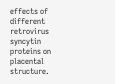effects of different retrovirus syncytin proteins on placental structure.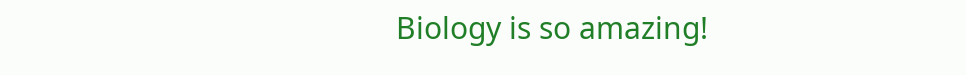Biology is so amazing!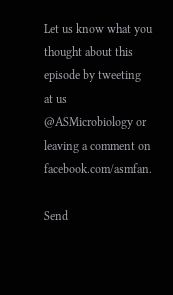Let us know what you thought about this episode by tweeting at us @ASMicrobiology or leaving a comment on facebook.com/asmfan.

Send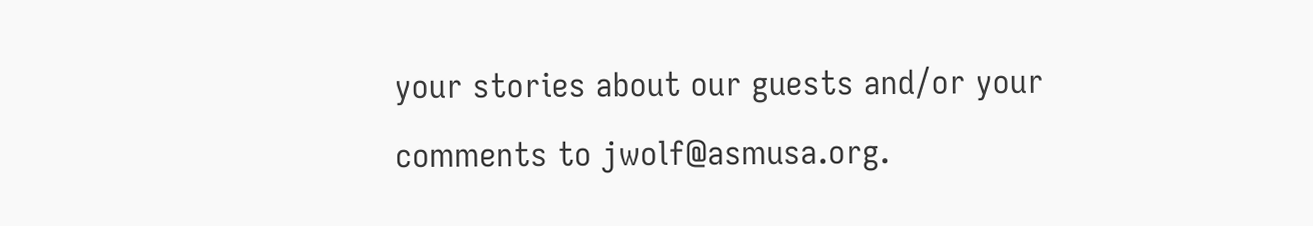your stories about our guests and/or your comments to jwolf@asmusa.org.